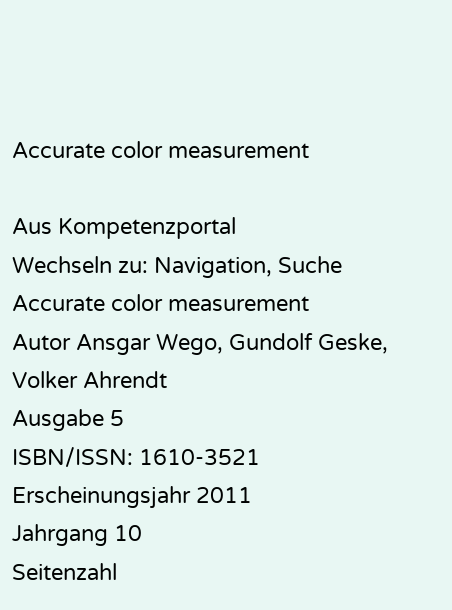Accurate color measurement

Aus Kompetenzportal
Wechseln zu: Navigation, Suche
Accurate color measurement
Autor Ansgar Wego, Gundolf Geske, Volker Ahrendt
Ausgabe 5
ISBN/ISSN: 1610-3521
Erscheinungsjahr 2011
Jahrgang 10
Seitenzahl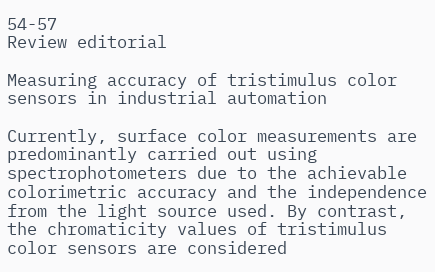54-57
Review editorial

Measuring accuracy of tristimulus color sensors in industrial automation

Currently, surface color measurements are predominantly carried out using spectrophotometers due to the achievable colorimetric accuracy and the independence from the light source used. By contrast, the chromaticity values of tristimulus color sensors are considered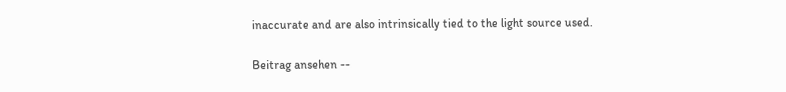inaccurate and are also intrinsically tied to the light source used.

Beitrag ansehen --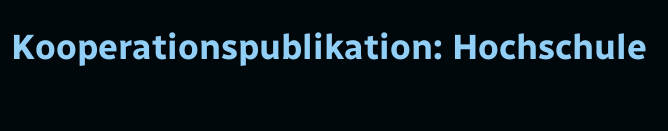Kooperationspublikation: Hochschule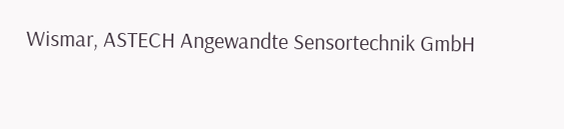Wismar, ASTECH Angewandte Sensortechnik GmbH